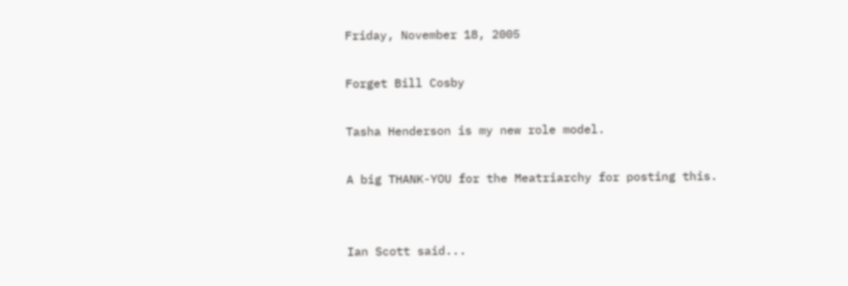Friday, November 18, 2005

Forget Bill Cosby

Tasha Henderson is my new role model.

A big THANK-YOU for the Meatriarchy for posting this.


Ian Scott said...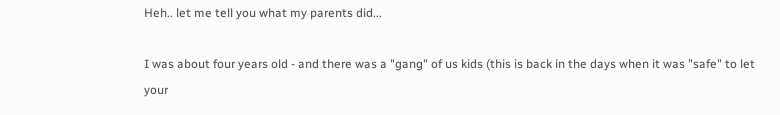Heh.. let me tell you what my parents did...

I was about four years old - and there was a "gang" of us kids (this is back in the days when it was "safe" to let your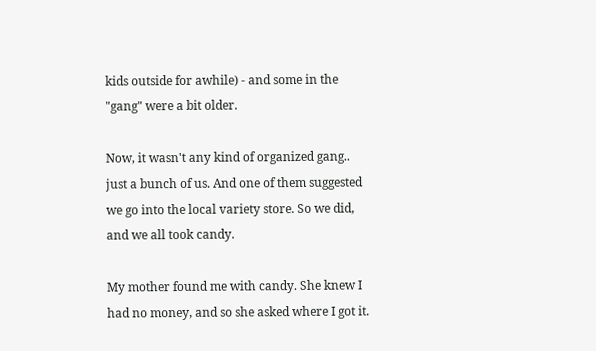kids outside for awhile) - and some in the "gang" were a bit older.

Now, it wasn't any kind of organized gang.. just a bunch of us. And one of them suggested we go into the local variety store. So we did, and we all took candy.

My mother found me with candy. She knew I had no money, and so she asked where I got it.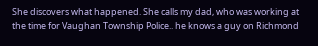She discovers what happened. She calls my dad, who was working at the time for Vaughan Township Police.. he knows a guy on Richmond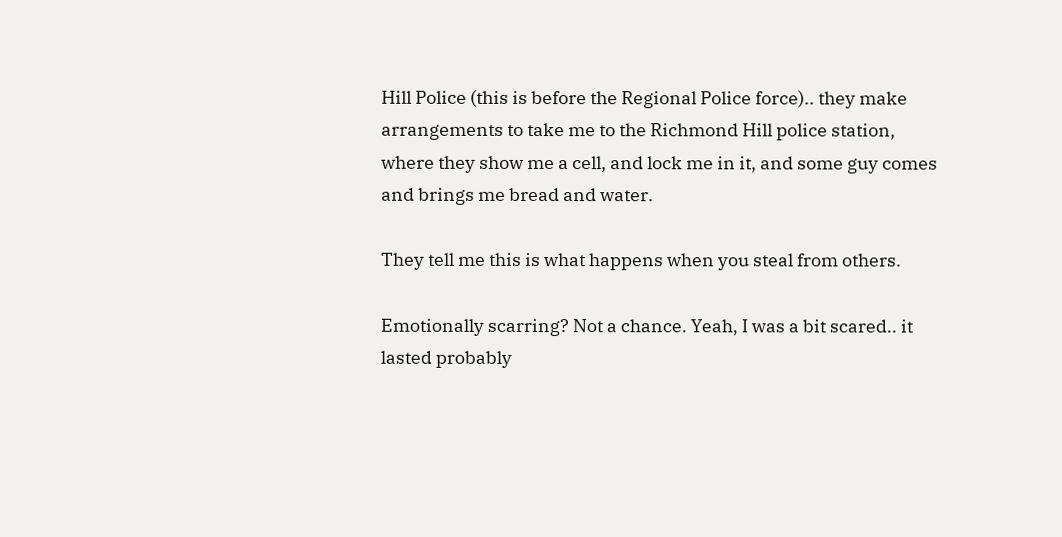Hill Police (this is before the Regional Police force).. they make arrangements to take me to the Richmond Hill police station, where they show me a cell, and lock me in it, and some guy comes and brings me bread and water.

They tell me this is what happens when you steal from others.

Emotionally scarring? Not a chance. Yeah, I was a bit scared.. it lasted probably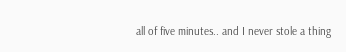all of five minutes.. and I never stole a thing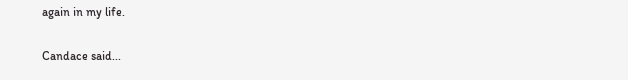again in my life.

Candace said...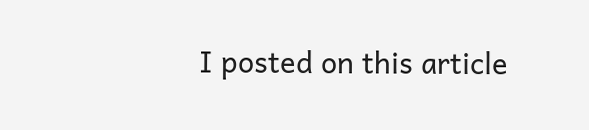I posted on this article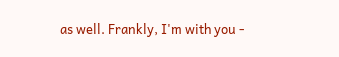as well. Frankly, I'm with you -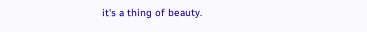it's a thing of beauty.